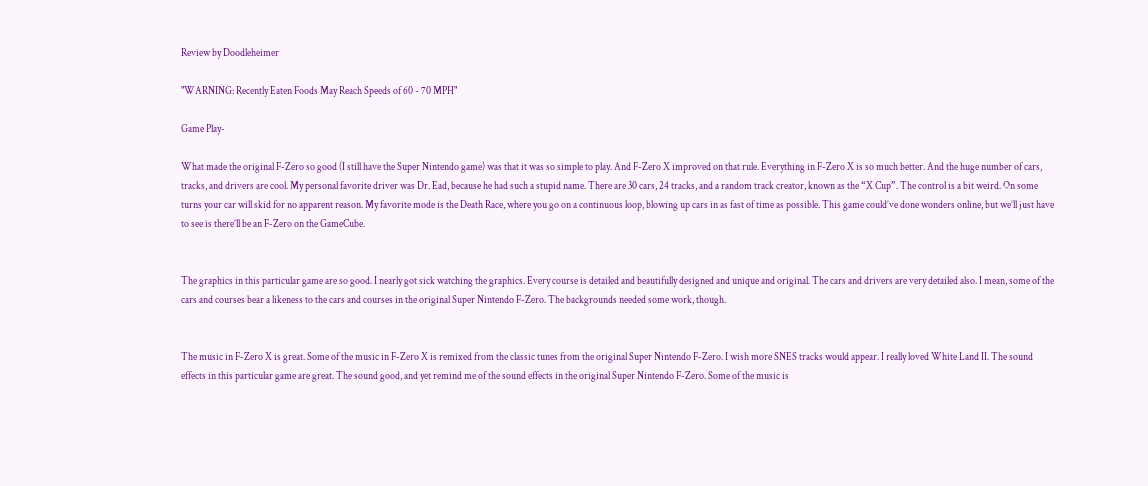Review by Doodleheimer

"WARNING: Recently Eaten Foods May Reach Speeds of 60 - 70 MPH"

Game Play-

What made the original F-Zero so good (I still have the Super Nintendo game) was that it was so simple to play. And F-Zero X improved on that rule. Everything in F-Zero X is so much better. And the huge number of cars, tracks, and drivers are cool. My personal favorite driver was Dr. Ead, because he had such a stupid name. There are 30 cars, 24 tracks, and a random track creator, known as the “X Cup”. The control is a bit weird. On some turns your car will skid for no apparent reason. My favorite mode is the Death Race, where you go on a continuous loop, blowing up cars in as fast of time as possible. This game could’ve done wonders online, but we’ll just have to see is there’ll be an F-Zero on the GameCube.


The graphics in this particular game are so good. I nearly got sick watching the graphics. Every course is detailed and beautifully designed and unique and original. The cars and drivers are very detailed also. I mean, some of the cars and courses bear a likeness to the cars and courses in the original Super Nintendo F-Zero. The backgrounds needed some work, though.


The music in F-Zero X is great. Some of the music in F-Zero X is remixed from the classic tunes from the original Super Nintendo F-Zero. I wish more SNES tracks would appear. I really loved White Land II. The sound effects in this particular game are great. The sound good, and yet remind me of the sound effects in the original Super Nintendo F-Zero. Some of the music is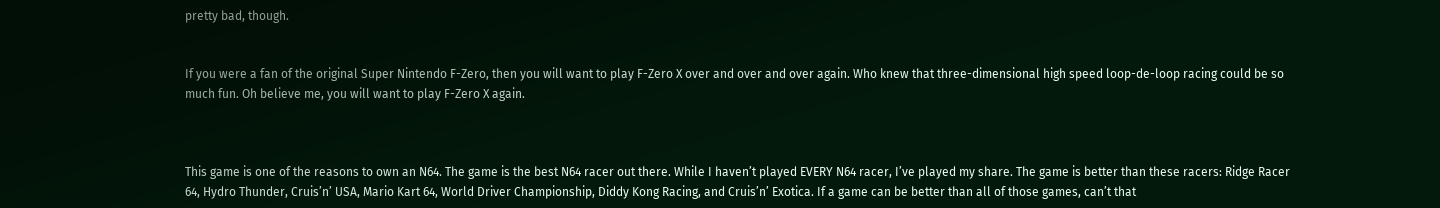pretty bad, though.


If you were a fan of the original Super Nintendo F-Zero, then you will want to play F-Zero X over and over and over again. Who knew that three-dimensional high speed loop-de-loop racing could be so much fun. Oh believe me, you will want to play F-Zero X again.



This game is one of the reasons to own an N64. The game is the best N64 racer out there. While I haven’t played EVERY N64 racer, I’ve played my share. The game is better than these racers: Ridge Racer 64, Hydro Thunder, Cruis’n’ USA, Mario Kart 64, World Driver Championship, Diddy Kong Racing, and Cruis’n’ Exotica. If a game can be better than all of those games, can’t that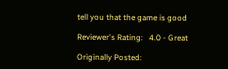tell you that the game is good

Reviewer's Rating:   4.0 - Great

Originally Posted: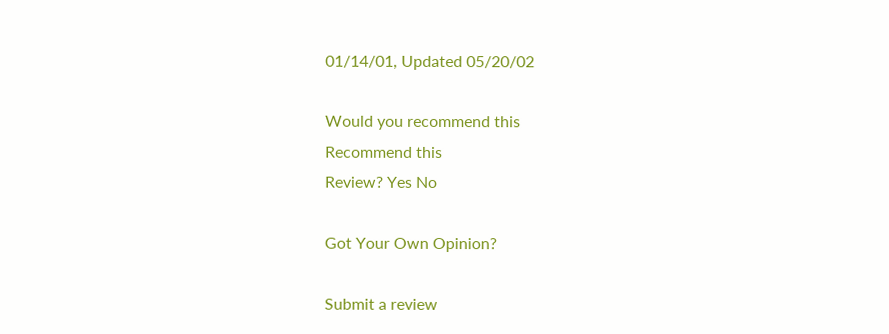01/14/01, Updated 05/20/02

Would you recommend this
Recommend this
Review? Yes No

Got Your Own Opinion?

Submit a review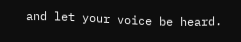and let your voice be heard.